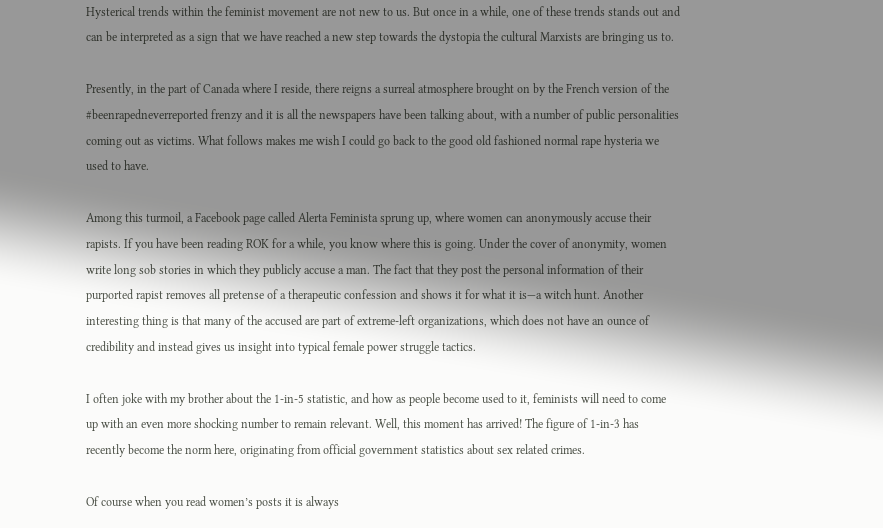Hysterical trends within the feminist movement are not new to us. But once in a while, one of these trends stands out and can be interpreted as a sign that we have reached a new step towards the dystopia the cultural Marxists are bringing us to.

Presently, in the part of Canada where I reside, there reigns a surreal atmosphere brought on by the French version of the #beenrapedneverreported frenzy and it is all the newspapers have been talking about, with a number of public personalities coming out as victims. What follows makes me wish I could go back to the good old fashioned normal rape hysteria we used to have.

Among this turmoil, a Facebook page called Alerta Feminista sprung up, where women can anonymously accuse their rapists. If you have been reading ROK for a while, you know where this is going. Under the cover of anonymity, women write long sob stories in which they publicly accuse a man. The fact that they post the personal information of their purported rapist removes all pretense of a therapeutic confession and shows it for what it is—a witch hunt. Another interesting thing is that many of the accused are part of extreme-left organizations, which does not have an ounce of credibility and instead gives us insight into typical female power struggle tactics.

I often joke with my brother about the 1-in-5 statistic, and how as people become used to it, feminists will need to come up with an even more shocking number to remain relevant. Well, this moment has arrived! The figure of 1-in-3 has recently become the norm here, originating from official government statistics about sex related crimes.

Of course when you read women’s posts it is always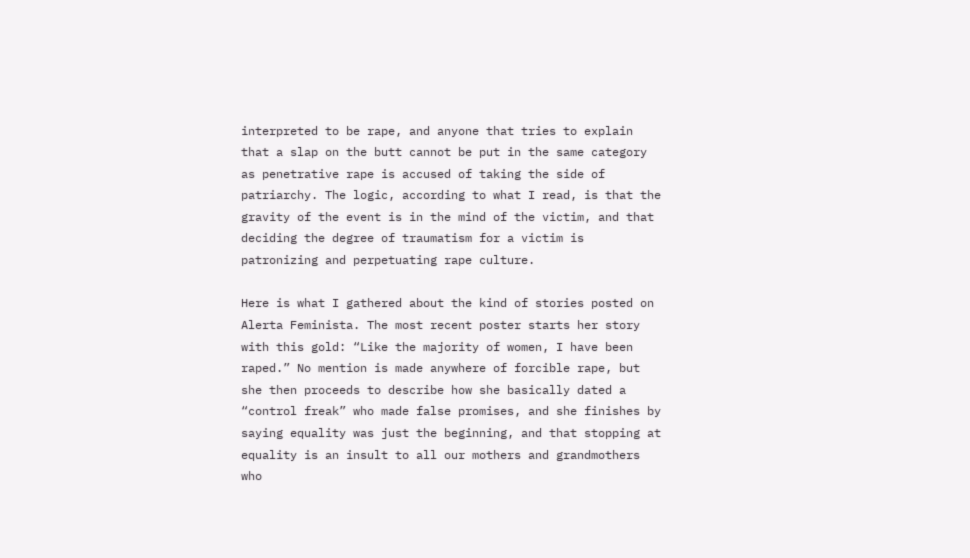interpreted to be rape, and anyone that tries to explain that a slap on the butt cannot be put in the same category as penetrative rape is accused of taking the side of patriarchy. The logic, according to what I read, is that the gravity of the event is in the mind of the victim, and that deciding the degree of traumatism for a victim is patronizing and perpetuating rape culture.

Here is what I gathered about the kind of stories posted on Alerta Feminista. The most recent poster starts her story with this gold: “Like the majority of women, I have been raped.” No mention is made anywhere of forcible rape, but she then proceeds to describe how she basically dated a “control freak” who made false promises, and she finishes by saying equality was just the beginning, and that stopping at equality is an insult to all our mothers and grandmothers who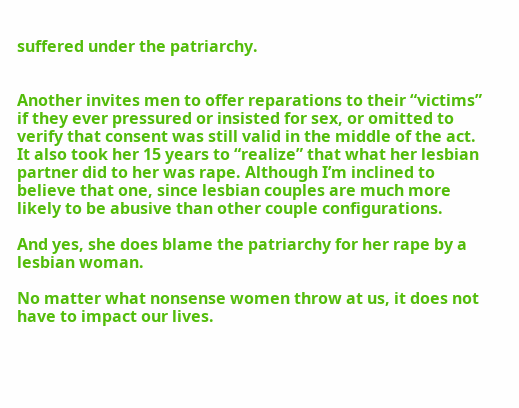suffered under the patriarchy.


Another invites men to offer reparations to their “victims” if they ever pressured or insisted for sex, or omitted to verify that consent was still valid in the middle of the act. It also took her 15 years to “realize” that what her lesbian partner did to her was rape. Although I’m inclined to believe that one, since lesbian couples are much more likely to be abusive than other couple configurations.

And yes, she does blame the patriarchy for her rape by a lesbian woman.

No matter what nonsense women throw at us, it does not have to impact our lives.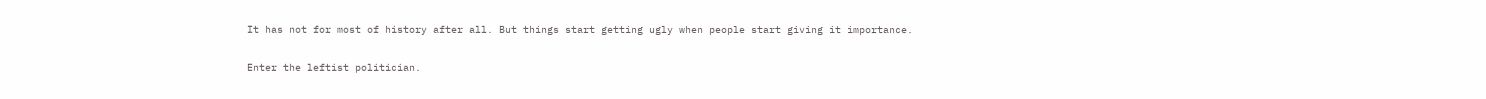It has not for most of history after all. But things start getting ugly when people start giving it importance.

Enter the leftist politician.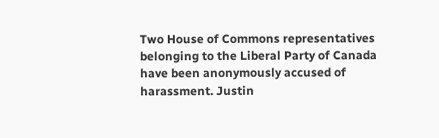Two House of Commons representatives belonging to the Liberal Party of Canada have been anonymously accused of harassment. Justin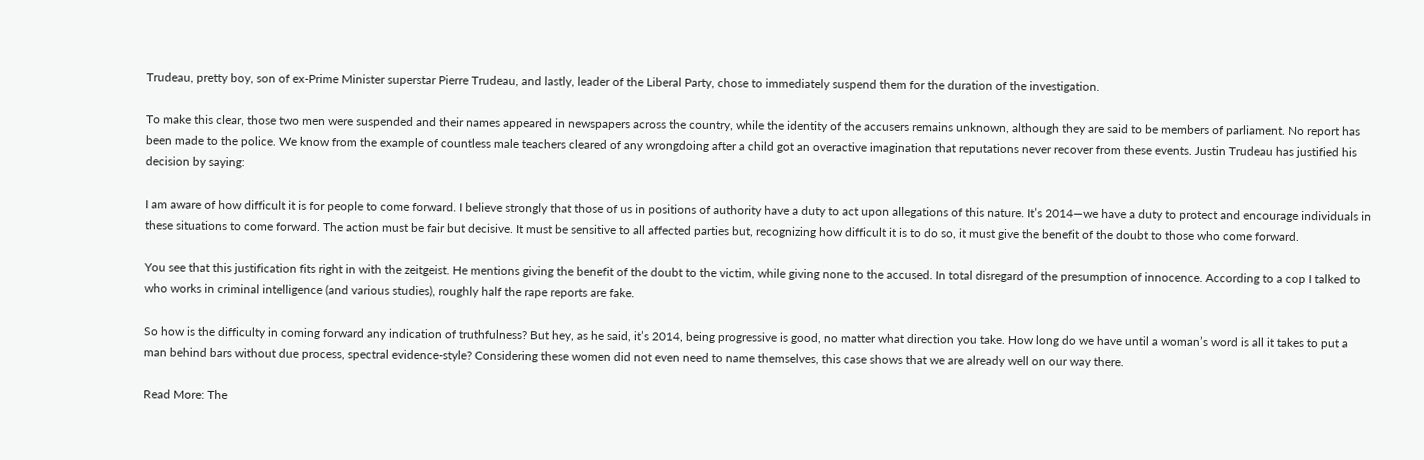Trudeau, pretty boy, son of ex-Prime Minister superstar Pierre Trudeau, and lastly, leader of the Liberal Party, chose to immediately suspend them for the duration of the investigation.

To make this clear, those two men were suspended and their names appeared in newspapers across the country, while the identity of the accusers remains unknown, although they are said to be members of parliament. No report has been made to the police. We know from the example of countless male teachers cleared of any wrongdoing after a child got an overactive imagination that reputations never recover from these events. Justin Trudeau has justified his decision by saying:

I am aware of how difficult it is for people to come forward. I believe strongly that those of us in positions of authority have a duty to act upon allegations of this nature. It’s 2014—we have a duty to protect and encourage individuals in these situations to come forward. The action must be fair but decisive. It must be sensitive to all affected parties but, recognizing how difficult it is to do so, it must give the benefit of the doubt to those who come forward.

You see that this justification fits right in with the zeitgeist. He mentions giving the benefit of the doubt to the victim, while giving none to the accused. In total disregard of the presumption of innocence. According to a cop I talked to who works in criminal intelligence (and various studies), roughly half the rape reports are fake.

So how is the difficulty in coming forward any indication of truthfulness? But hey, as he said, it’s 2014, being progressive is good, no matter what direction you take. How long do we have until a woman’s word is all it takes to put a man behind bars without due process, spectral evidence-style? Considering these women did not even need to name themselves, this case shows that we are already well on our way there.

Read More: The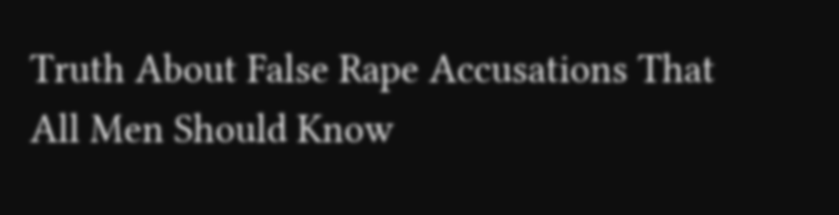Truth About False Rape Accusations That All Men Should Know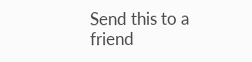Send this to a friend